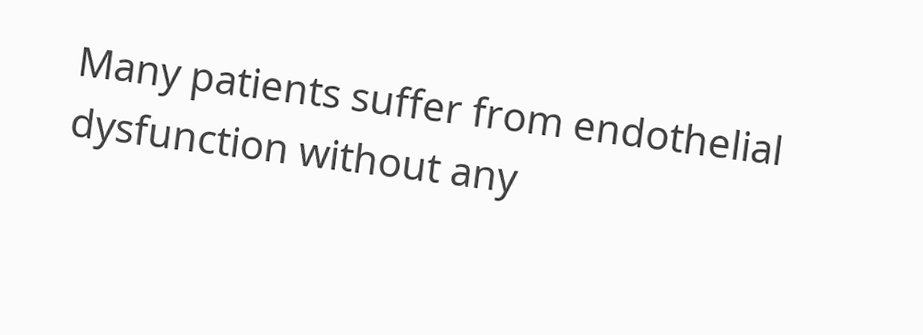Many patients suffer from endothelial dysfunction without any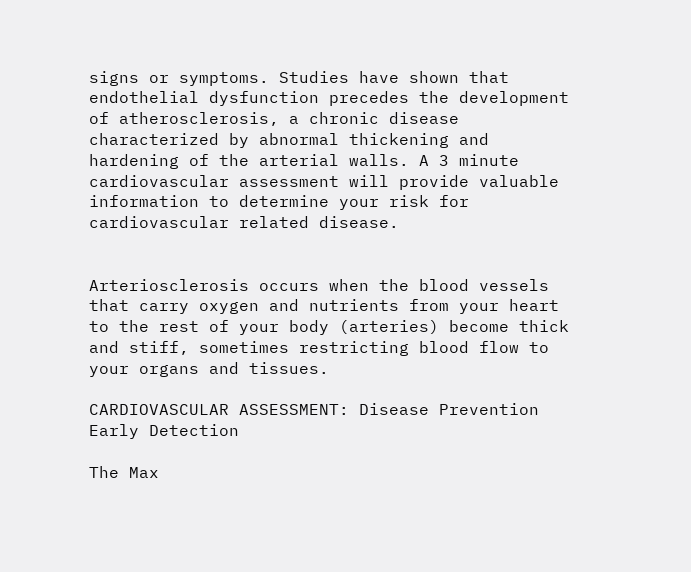signs or symptoms. Studies have shown that endothelial dysfunction precedes the development of atherosclerosis, a chronic disease characterized by abnormal thickening and hardening of the arterial walls. A 3 minute cardiovascular assessment will provide valuable information to determine your risk for cardiovascular related disease.


Arteriosclerosis occurs when the blood vessels that carry oxygen and nutrients from your heart to the rest of your body (arteries) become thick and stiff, sometimes restricting blood flow to your organs and tissues.

CARDIOVASCULAR ASSESSMENT: Disease Prevention Early Detection

The Max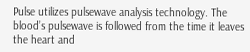Pulse utilizes pulsewave analysis technology. The blood’s pulsewave is followed from the time it leaves the heart and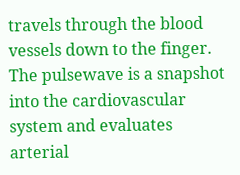travels through the blood vessels down to the finger. The pulsewave is a snapshot into the cardiovascular system and evaluates arterial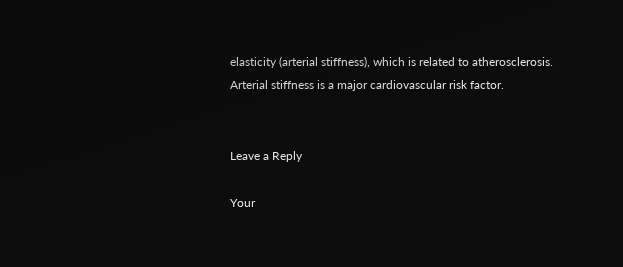elasticity (arterial stiffness), which is related to atherosclerosis. Arterial stiffness is a major cardiovascular risk factor.


Leave a Reply

Your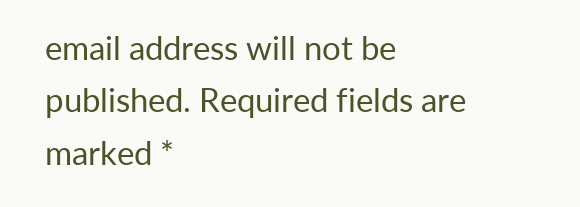email address will not be published. Required fields are marked *